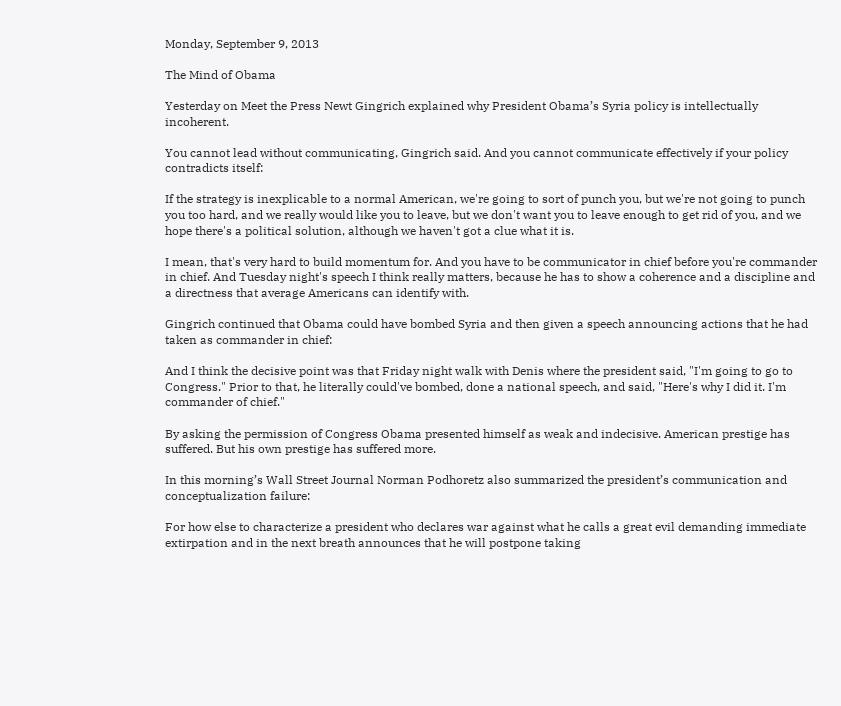Monday, September 9, 2013

The Mind of Obama

Yesterday on Meet the Press Newt Gingrich explained why President Obama’s Syria policy is intellectually incoherent.

You cannot lead without communicating, Gingrich said. And you cannot communicate effectively if your policy contradicts itself:

If the strategy is inexplicable to a normal American, we're going to sort of punch you, but we're not going to punch you too hard, and we really would like you to leave, but we don't want you to leave enough to get rid of you, and we hope there's a political solution, although we haven't got a clue what it is.

I mean, that's very hard to build momentum for. And you have to be communicator in chief before you're commander in chief. And Tuesday night's speech I think really matters, because he has to show a coherence and a discipline and a directness that average Americans can identify with.

Gingrich continued that Obama could have bombed Syria and then given a speech announcing actions that he had taken as commander in chief:

And I think the decisive point was that Friday night walk with Denis where the president said, "I'm going to go to Congress." Prior to that, he literally could've bombed, done a national speech, and said, "Here's why I did it. I'm commander of chief."

By asking the permission of Congress Obama presented himself as weak and indecisive. American prestige has suffered. But his own prestige has suffered more.

In this morning’s Wall Street Journal Norman Podhoretz also summarized the president’s communication and conceptualization failure:

For how else to characterize a president who declares war against what he calls a great evil demanding immediate extirpation and in the next breath announces that he will postpone taking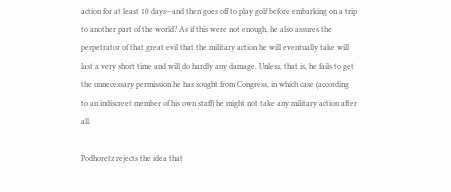action for at least 10 days—and then goes off to play golf before embarking on a trip to another part of the world? As if this were not enough, he also assures the perpetrator of that great evil that the military action he will eventually take will last a very short time and will do hardly any damage. Unless, that is, he fails to get the unnecessary permission he has sought from Congress, in which case (according to an indiscreet member of his own staff) he might not take any military action after all.

Podhoretz rejects the idea that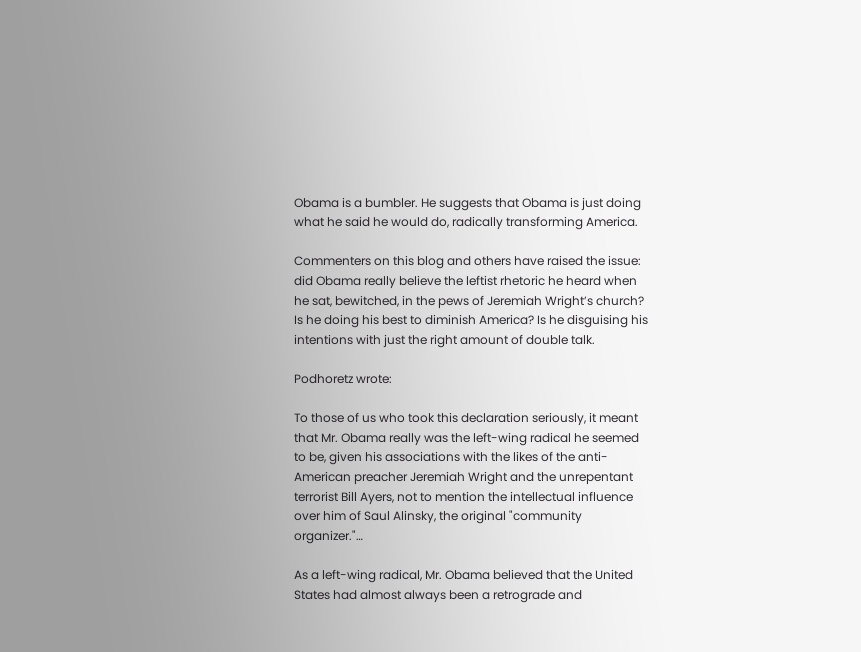Obama is a bumbler. He suggests that Obama is just doing what he said he would do, radically transforming America.

Commenters on this blog and others have raised the issue: did Obama really believe the leftist rhetoric he heard when he sat, bewitched, in the pews of Jeremiah Wright’s church? Is he doing his best to diminish America? Is he disguising his intentions with just the right amount of double talk.

Podhoretz wrote:

To those of us who took this declaration seriously, it meant that Mr. Obama really was the left-wing radical he seemed to be, given his associations with the likes of the anti-American preacher Jeremiah Wright and the unrepentant terrorist Bill Ayers, not to mention the intellectual influence over him of Saul Alinsky, the original "community organizer."…

As a left-wing radical, Mr. Obama believed that the United States had almost always been a retrograde and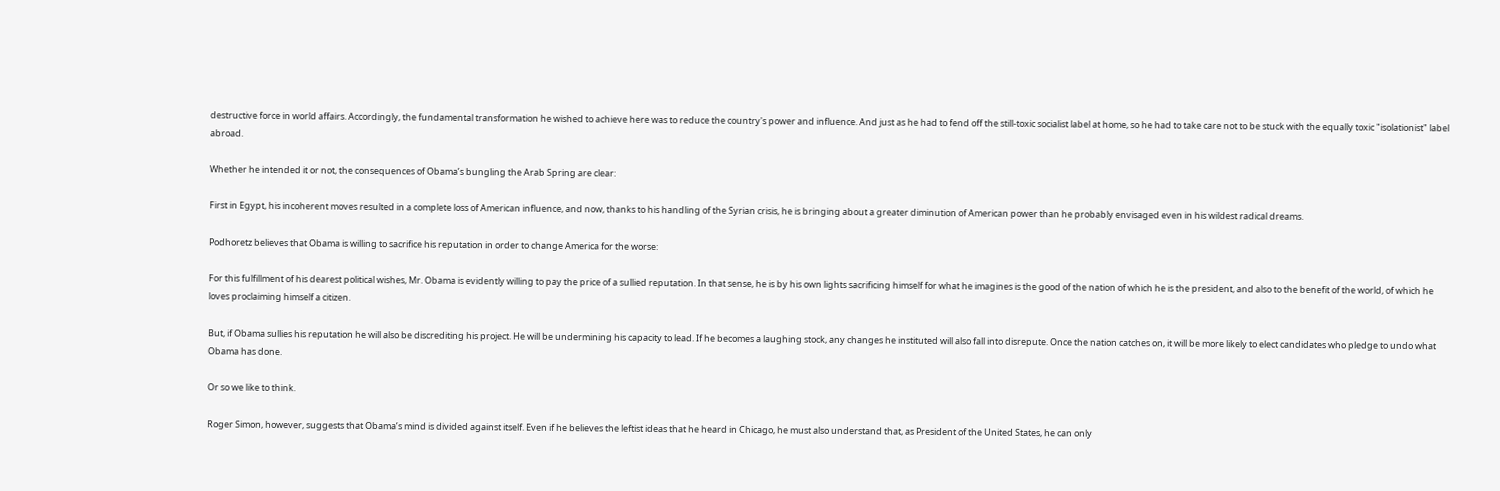destructive force in world affairs. Accordingly, the fundamental transformation he wished to achieve here was to reduce the country's power and influence. And just as he had to fend off the still-toxic socialist label at home, so he had to take care not to be stuck with the equally toxic "isolationist" label abroad.

Whether he intended it or not, the consequences of Obama’s bungling the Arab Spring are clear:

First in Egypt, his incoherent moves resulted in a complete loss of American influence, and now, thanks to his handling of the Syrian crisis, he is bringing about a greater diminution of American power than he probably envisaged even in his wildest radical dreams.

Podhoretz believes that Obama is willing to sacrifice his reputation in order to change America for the worse:

For this fulfillment of his dearest political wishes, Mr. Obama is evidently willing to pay the price of a sullied reputation. In that sense, he is by his own lights sacrificing himself for what he imagines is the good of the nation of which he is the president, and also to the benefit of the world, of which he loves proclaiming himself a citizen.

But, if Obama sullies his reputation he will also be discrediting his project. He will be undermining his capacity to lead. If he becomes a laughing stock, any changes he instituted will also fall into disrepute. Once the nation catches on, it will be more likely to elect candidates who pledge to undo what Obama has done.

Or so we like to think.

Roger Simon, however, suggests that Obama’s mind is divided against itself. Even if he believes the leftist ideas that he heard in Chicago, he must also understand that, as President of the United States, he can only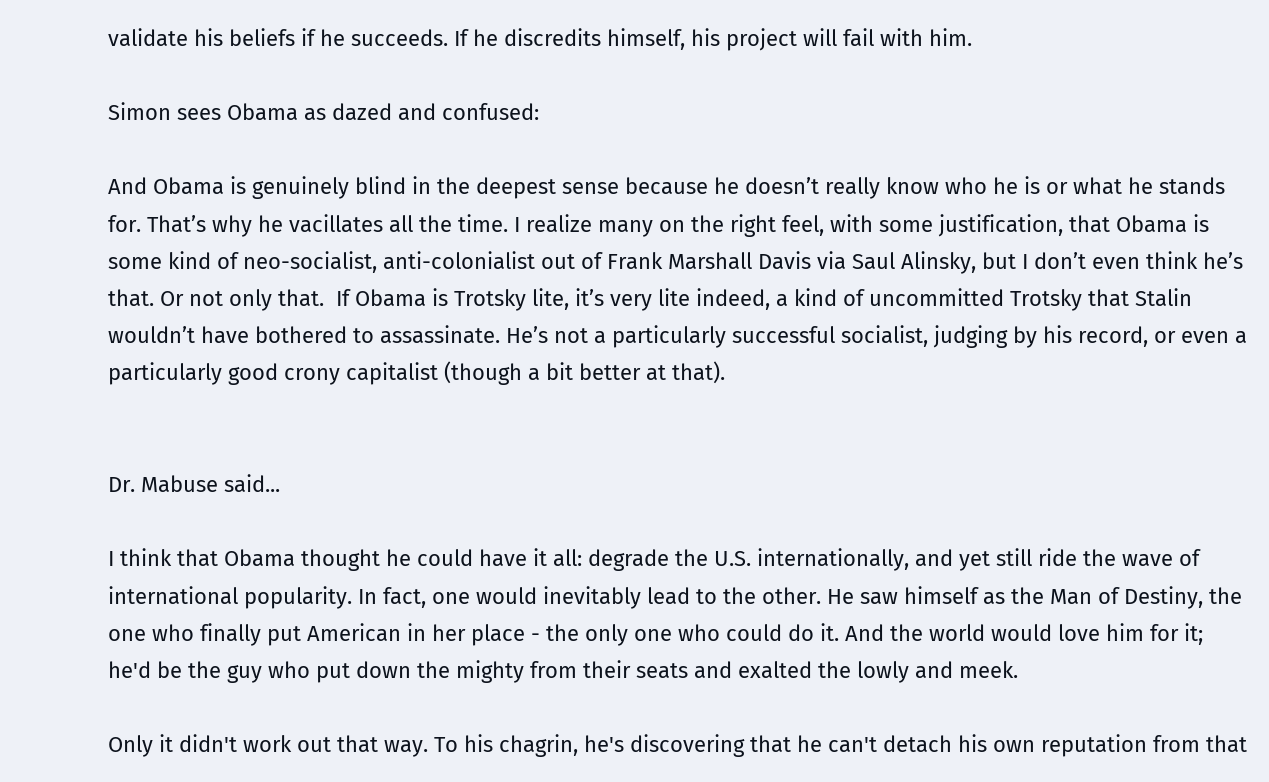validate his beliefs if he succeeds. If he discredits himself, his project will fail with him.

Simon sees Obama as dazed and confused:

And Obama is genuinely blind in the deepest sense because he doesn’t really know who he is or what he stands for. That’s why he vacillates all the time. I realize many on the right feel, with some justification, that Obama is some kind of neo-socialist, anti-colonialist out of Frank Marshall Davis via Saul Alinsky, but I don’t even think he’s that. Or not only that.  If Obama is Trotsky lite, it’s very lite indeed, a kind of uncommitted Trotsky that Stalin wouldn’t have bothered to assassinate. He’s not a particularly successful socialist, judging by his record, or even a particularly good crony capitalist (though a bit better at that).


Dr. Mabuse said...

I think that Obama thought he could have it all: degrade the U.S. internationally, and yet still ride the wave of international popularity. In fact, one would inevitably lead to the other. He saw himself as the Man of Destiny, the one who finally put American in her place - the only one who could do it. And the world would love him for it; he'd be the guy who put down the mighty from their seats and exalted the lowly and meek.

Only it didn't work out that way. To his chagrin, he's discovering that he can't detach his own reputation from that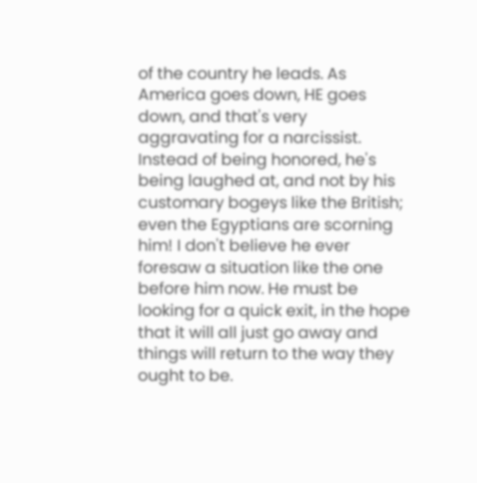of the country he leads. As America goes down, HE goes down, and that's very aggravating for a narcissist. Instead of being honored, he's being laughed at, and not by his customary bogeys like the British; even the Egyptians are scorning him! I don't believe he ever foresaw a situation like the one before him now. He must be looking for a quick exit, in the hope that it will all just go away and things will return to the way they ought to be.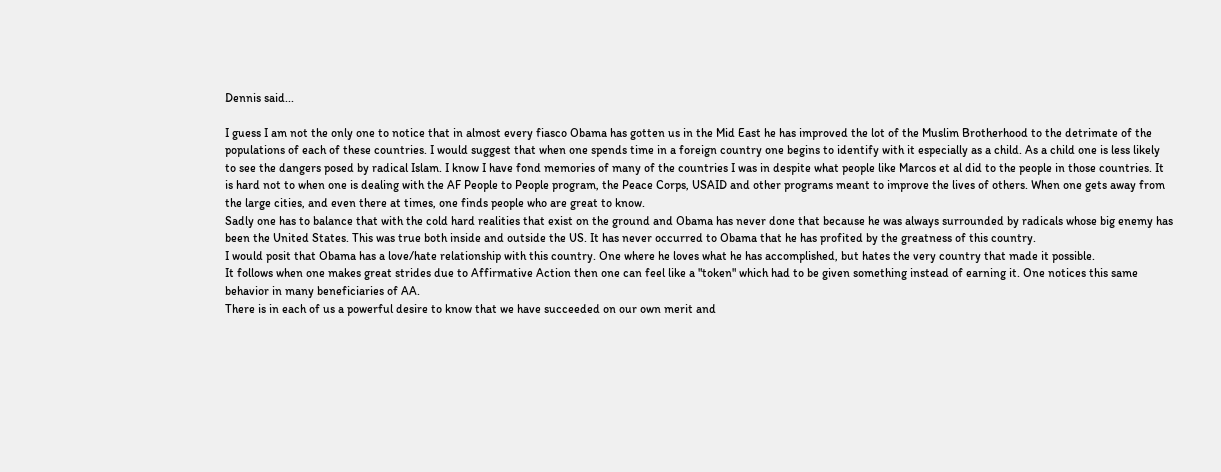Dennis said...

I guess I am not the only one to notice that in almost every fiasco Obama has gotten us in the Mid East he has improved the lot of the Muslim Brotherhood to the detrimate of the populations of each of these countries. I would suggest that when one spends time in a foreign country one begins to identify with it especially as a child. As a child one is less likely to see the dangers posed by radical Islam. I know I have fond memories of many of the countries I was in despite what people like Marcos et al did to the people in those countries. It is hard not to when one is dealing with the AF People to People program, the Peace Corps, USAID and other programs meant to improve the lives of others. When one gets away from the large cities, and even there at times, one finds people who are great to know.
Sadly one has to balance that with the cold hard realities that exist on the ground and Obama has never done that because he was always surrounded by radicals whose big enemy has been the United States. This was true both inside and outside the US. It has never occurred to Obama that he has profited by the greatness of this country.
I would posit that Obama has a love/hate relationship with this country. One where he loves what he has accomplished, but hates the very country that made it possible.
It follows when one makes great strides due to Affirmative Action then one can feel like a "token" which had to be given something instead of earning it. One notices this same behavior in many beneficiaries of AA.
There is in each of us a powerful desire to know that we have succeeded on our own merit and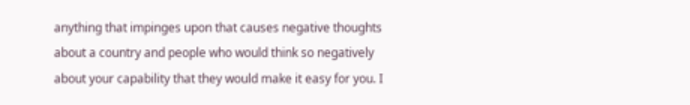anything that impinges upon that causes negative thoughts about a country and people who would think so negatively about your capability that they would make it easy for you. I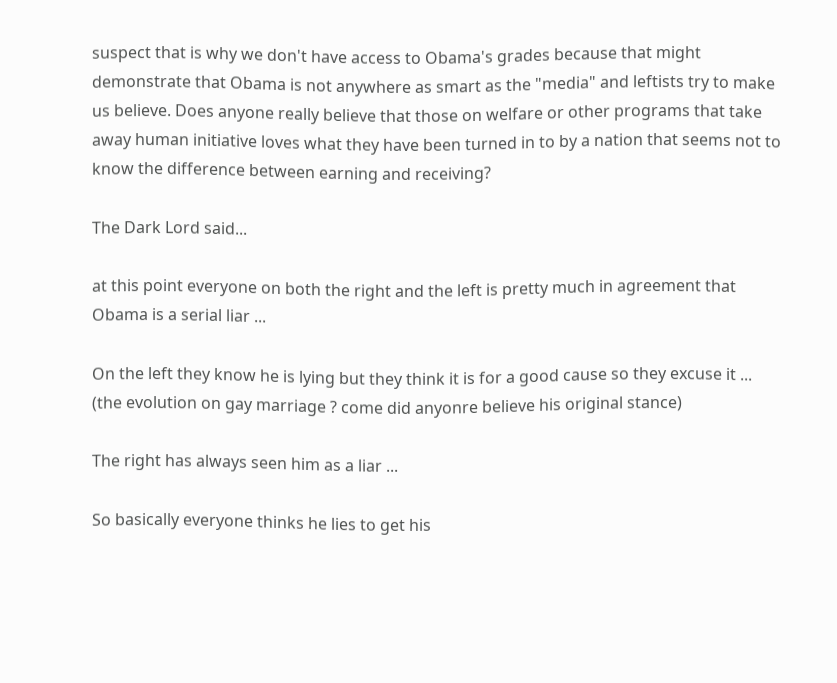suspect that is why we don't have access to Obama's grades because that might demonstrate that Obama is not anywhere as smart as the "media" and leftists try to make us believe. Does anyone really believe that those on welfare or other programs that take away human initiative loves what they have been turned in to by a nation that seems not to know the difference between earning and receiving?

The Dark Lord said...

at this point everyone on both the right and the left is pretty much in agreement that Obama is a serial liar ...

On the left they know he is lying but they think it is for a good cause so they excuse it ... (the evolution on gay marriage ? come did anyonre believe his original stance)

The right has always seen him as a liar ...

So basically everyone thinks he lies to get his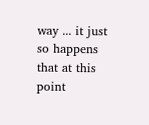way ... it just so happens that at this point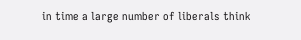in time a large number of liberals think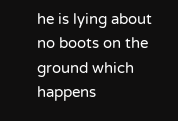he is lying about no boots on the ground which happens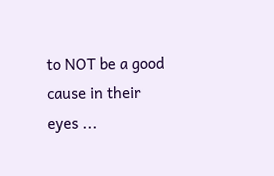to NOT be a good cause in their eyes ...